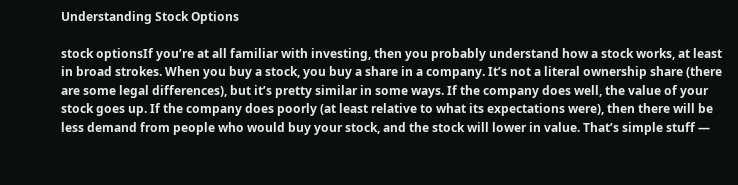Understanding Stock Options

stock optionsIf you’re at all familiar with investing, then you probably understand how a stock works, at least in broad strokes. When you buy a stock, you buy a share in a company. It’s not a literal ownership share (there are some legal differences), but it’s pretty similar in some ways. If the company does well, the value of your stock goes up. If the company does poorly (at least relative to what its expectations were), then there will be less demand from people who would buy your stock, and the stock will lower in value. That’s simple stuff —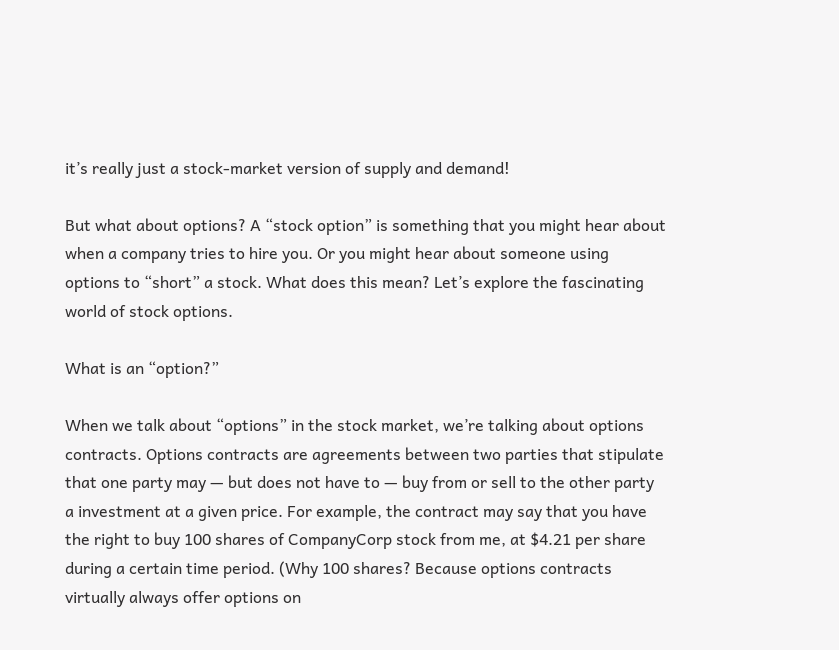it’s really just a stock-market version of supply and demand!

But what about options? A “stock option” is something that you might hear about when a company tries to hire you. Or you might hear about someone using options to “short” a stock. What does this mean? Let’s explore the fascinating world of stock options.

What is an “option?”

When we talk about “options” in the stock market, we’re talking about options contracts. Options contracts are agreements between two parties that stipulate that one party may — but does not have to — buy from or sell to the other party a investment at a given price. For example, the contract may say that you have the right to buy 100 shares of CompanyCorp stock from me, at $4.21 per share during a certain time period. (Why 100 shares? Because options contracts virtually always offer options on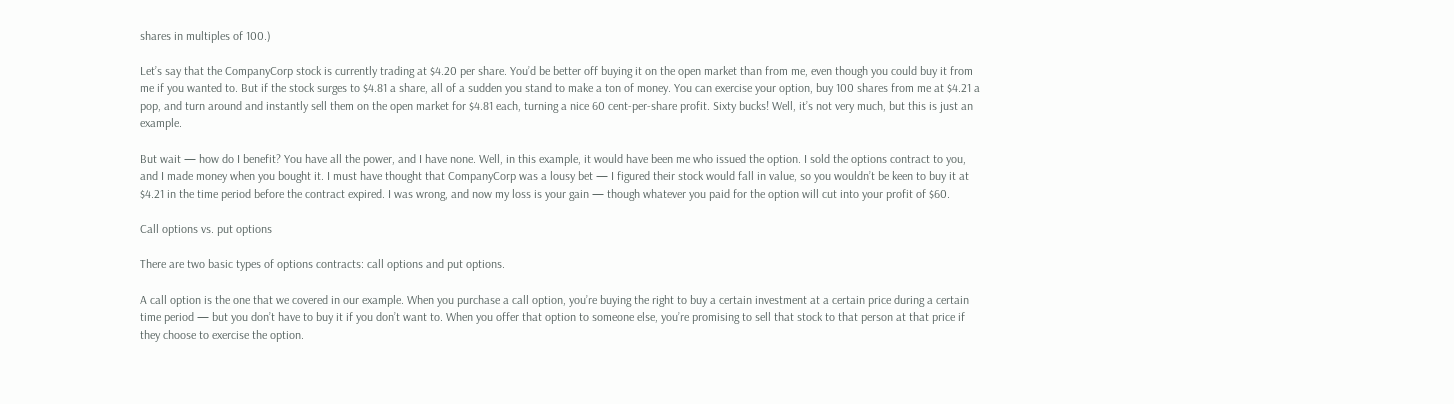shares in multiples of 100.)

Let’s say that the CompanyCorp stock is currently trading at $4.20 per share. You’d be better off buying it on the open market than from me, even though you could buy it from me if you wanted to. But if the stock surges to $4.81 a share, all of a sudden you stand to make a ton of money. You can exercise your option, buy 100 shares from me at $4.21 a pop, and turn around and instantly sell them on the open market for $4.81 each, turning a nice 60 cent-per-share profit. Sixty bucks! Well, it’s not very much, but this is just an example.

But wait — how do I benefit? You have all the power, and I have none. Well, in this example, it would have been me who issued the option. I sold the options contract to you, and I made money when you bought it. I must have thought that CompanyCorp was a lousy bet — I figured their stock would fall in value, so you wouldn’t be keen to buy it at $4.21 in the time period before the contract expired. I was wrong, and now my loss is your gain — though whatever you paid for the option will cut into your profit of $60.

Call options vs. put options

There are two basic types of options contracts: call options and put options.

A call option is the one that we covered in our example. When you purchase a call option, you’re buying the right to buy a certain investment at a certain price during a certain time period — but you don’t have to buy it if you don’t want to. When you offer that option to someone else, you’re promising to sell that stock to that person at that price if they choose to exercise the option.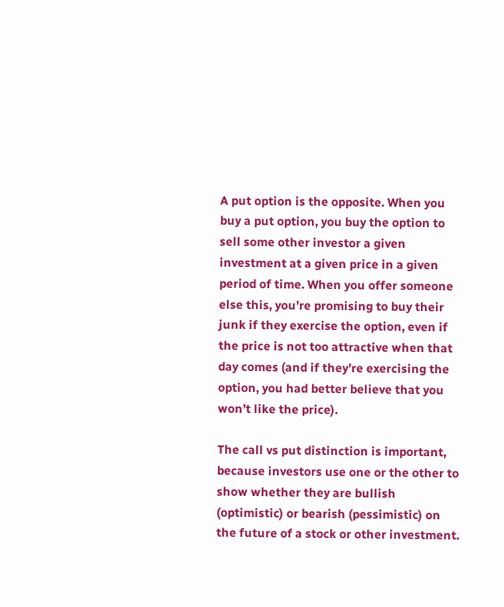A put option is the opposite. When you buy a put option, you buy the option to sell some other investor a given investment at a given price in a given period of time. When you offer someone else this, you’re promising to buy their junk if they exercise the option, even if the price is not too attractive when that day comes (and if they’re exercising the option, you had better believe that you won’t like the price).

The call vs put distinction is important, because investors use one or the other to show whether they are bullish (optimistic) or bearish (pessimistic) on the future of a stock or other investment.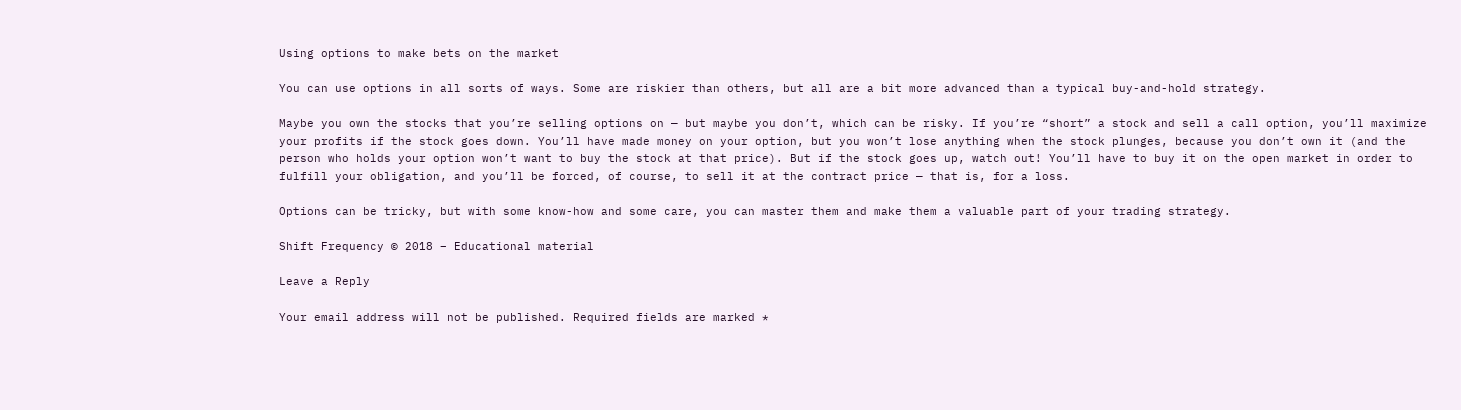Using options to make bets on the market

You can use options in all sorts of ways. Some are riskier than others, but all are a bit more advanced than a typical buy-and-hold strategy.

Maybe you own the stocks that you’re selling options on — but maybe you don’t, which can be risky. If you’re “short” a stock and sell a call option, you’ll maximize your profits if the stock goes down. You’ll have made money on your option, but you won’t lose anything when the stock plunges, because you don’t own it (and the person who holds your option won’t want to buy the stock at that price). But if the stock goes up, watch out! You’ll have to buy it on the open market in order to fulfill your obligation, and you’ll be forced, of course, to sell it at the contract price — that is, for a loss.

Options can be tricky, but with some know-how and some care, you can master them and make them a valuable part of your trading strategy.

Shift Frequency © 2018 – Educational material

Leave a Reply

Your email address will not be published. Required fields are marked *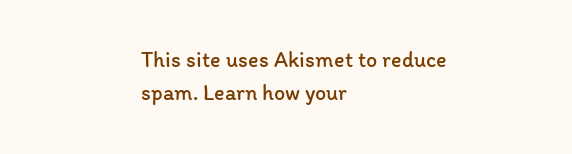This site uses Akismet to reduce spam. Learn how your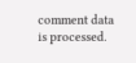comment data is processed.